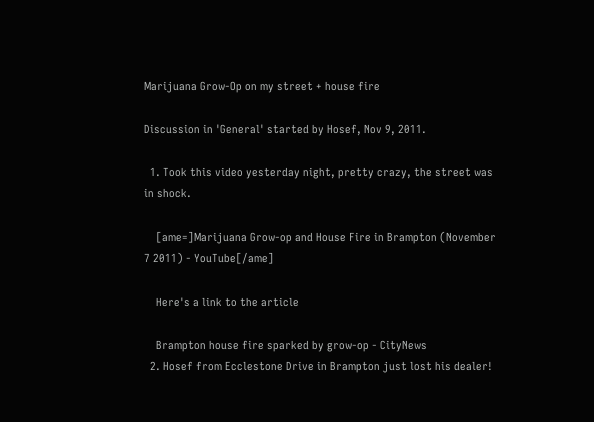Marijuana Grow-Op on my street + house fire

Discussion in 'General' started by Hosef, Nov 9, 2011.

  1. Took this video yesterday night, pretty crazy, the street was in shock.

    [ame=]Marijuana Grow-op and House Fire in Brampton (November 7 2011) - YouTube[/ame]

    Here's a link to the article

    Brampton house fire sparked by grow-op - CityNews
  2. Hosef from Ecclestone Drive in Brampton just lost his dealer!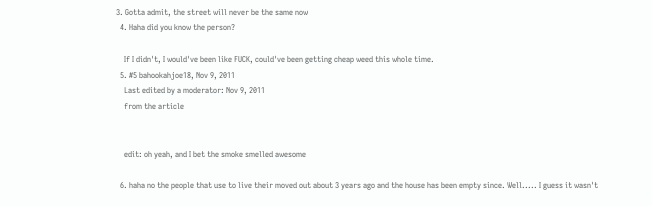3. Gotta admit, the street will never be the same now
  4. Haha did you know the person?

    If I didn't, I would've been like FUCK, could've been getting cheap weed this whole time.
  5. #5 bahookahjoe18, Nov 9, 2011
    Last edited by a moderator: Nov 9, 2011
    from the article


    edit: oh yeah, and I bet the smoke smelled awesome

  6. haha no the people that use to live their moved out about 3 years ago and the house has been empty since. Well..... I guess it wasn't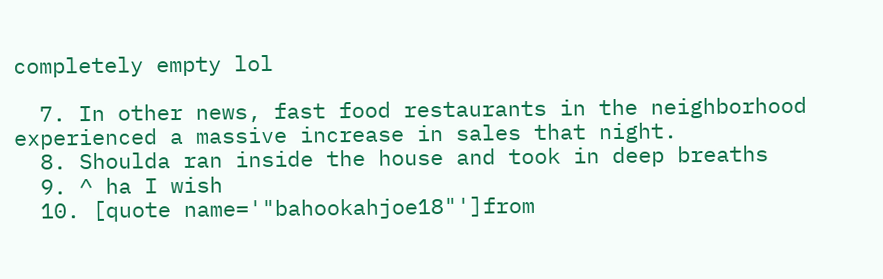completely empty lol

  7. In other news, fast food restaurants in the neighborhood experienced a massive increase in sales that night.
  8. Shoulda ran inside the house and took in deep breaths
  9. ^ ha I wish
  10. [quote name='"bahookahjoe18"']from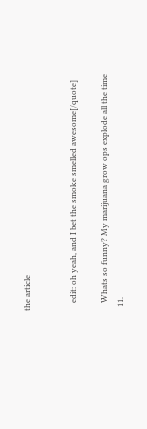the article


    edit: oh yeah, and I bet the smoke smelled awesome[/quote]

    Whats so funny? My marijuana grow ops explode all the time
  11.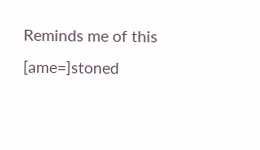Reminds me of this [ame=]stoned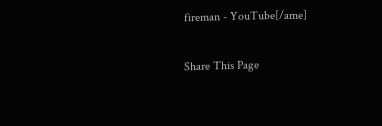fireman - YouTube[/ame]

Share This Page